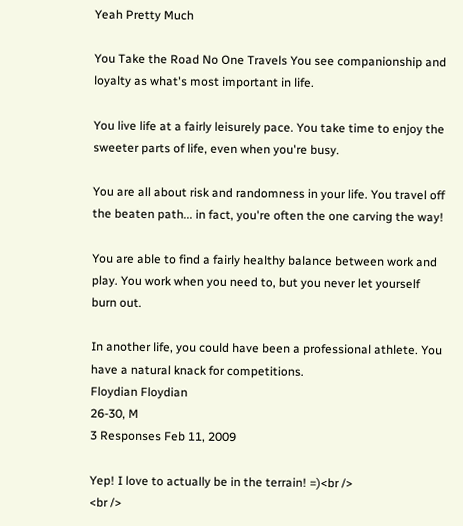Yeah Pretty Much

You Take the Road No One Travels You see companionship and loyalty as what's most important in life.

You live life at a fairly leisurely pace. You take time to enjoy the sweeter parts of life, even when you're busy.

You are all about risk and randomness in your life. You travel off the beaten path... in fact, you're often the one carving the way!

You are able to find a fairly healthy balance between work and play. You work when you need to, but you never let yourself burn out.

In another life, you could have been a professional athlete. You have a natural knack for competitions.
Floydian Floydian
26-30, M
3 Responses Feb 11, 2009

Yep! I love to actually be in the terrain! =)<br />
<br />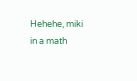Hehehe, miki in a math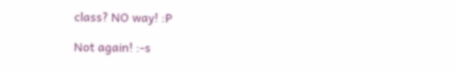class? NO way! :P

Not again! :-s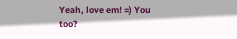Yeah, love em! =) You too?